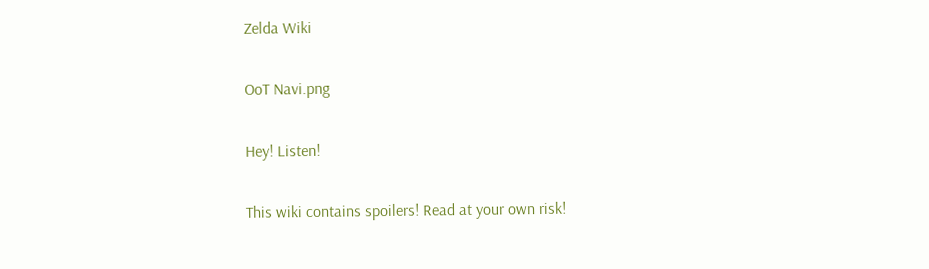Zelda Wiki

OoT Navi.png

Hey! Listen!

This wiki contains spoilers! Read at your own risk!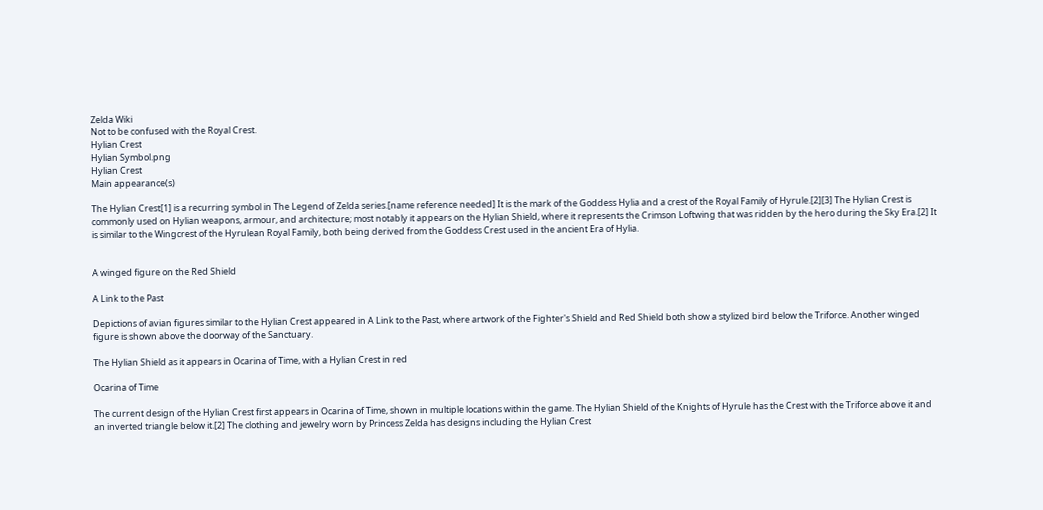Zelda Wiki
Not to be confused with the Royal Crest.
Hylian Crest
Hylian Symbol.png
Hylian Crest
Main appearance(s)

The Hylian Crest[1] is a recurring symbol in The Legend of Zelda series.[name reference needed] It is the mark of the Goddess Hylia and a crest of the Royal Family of Hyrule.[2][3] The Hylian Crest is commonly used on Hylian weapons, armour, and architecture; most notably it appears on the Hylian Shield, where it represents the Crimson Loftwing that was ridden by the hero during the Sky Era.[2] It is similar to the Wingcrest of the Hyrulean Royal Family, both being derived from the Goddess Crest used in the ancient Era of Hylia.


A winged figure on the Red Shield

A Link to the Past

Depictions of avian figures similar to the Hylian Crest appeared in A Link to the Past, where artwork of the Fighter's Shield and Red Shield both show a stylized bird below the Triforce. Another winged figure is shown above the doorway of the Sanctuary.

The Hylian Shield as it appears in Ocarina of Time, with a Hylian Crest in red

Ocarina of Time

The current design of the Hylian Crest first appears in Ocarina of Time, shown in multiple locations within the game. The Hylian Shield of the Knights of Hyrule has the Crest with the Triforce above it and an inverted triangle below it.[2] The clothing and jewelry worn by Princess Zelda has designs including the Hylian Crest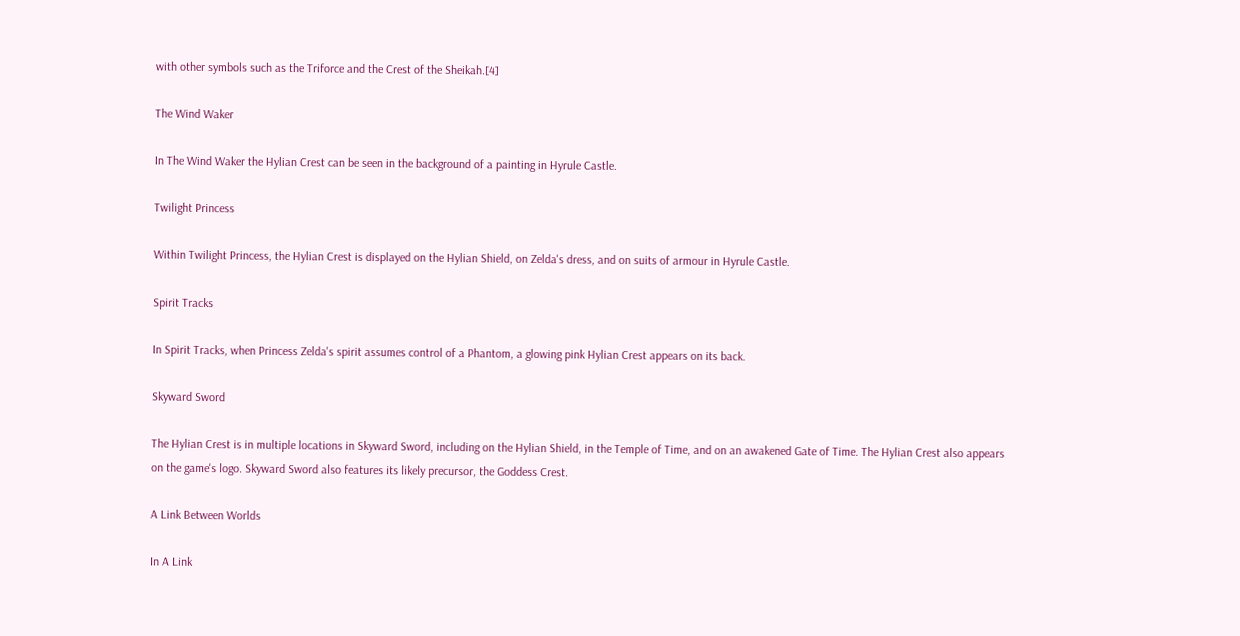with other symbols such as the Triforce and the Crest of the Sheikah.[4]

The Wind Waker

In The Wind Waker the Hylian Crest can be seen in the background of a painting in Hyrule Castle.

Twilight Princess

Within Twilight Princess, the Hylian Crest is displayed on the Hylian Shield, on Zelda's dress, and on suits of armour in Hyrule Castle.

Spirit Tracks

In Spirit Tracks, when Princess Zelda's spirit assumes control of a Phantom, a glowing pink Hylian Crest appears on its back.

Skyward Sword

The Hylian Crest is in multiple locations in Skyward Sword, including on the Hylian Shield, in the Temple of Time, and on an awakened Gate of Time. The Hylian Crest also appears on the game's logo. Skyward Sword also features its likely precursor, the Goddess Crest.

A Link Between Worlds

In A Link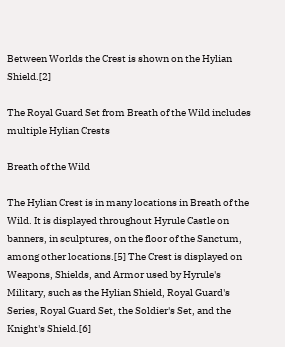Between Worlds the Crest is shown on the Hylian Shield.[2]

The Royal Guard Set from Breath of the Wild includes multiple Hylian Crests

Breath of the Wild

The Hylian Crest is in many locations in Breath of the Wild. It is displayed throughout Hyrule Castle on banners, in sculptures, on the floor of the Sanctum, among other locations.[5] The Crest is displayed on Weapons, Shields, and Armor used by Hyrule's Military, such as the Hylian Shield, Royal Guard's Series, Royal Guard Set, the Soldier's Set, and the Knight's Shield.[6]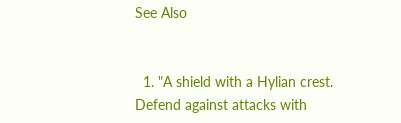See Also


  1. "A shield with a Hylian crest. Defend against attacks with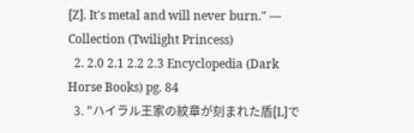[Z]. It's metal and will never burn." — Collection (Twilight Princess)
  2. 2.0 2.1 2.2 2.3 Encyclopedia (Dark Horse Books) pg. 84
  3. "ハイラル王家の紋章が刻まれた盾[L]で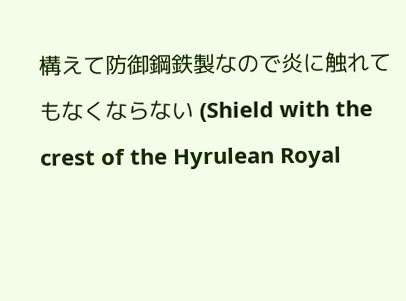構えて防御鋼鉄製なので炎に触れてもなくならない (Shield with the crest of the Hyrulean Royal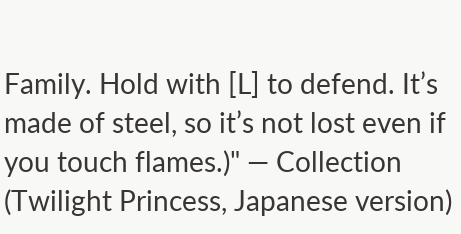Family. Hold with [L] to defend. It’s made of steel, so it’s not lost even if you touch flames.)" — Collection (Twilight Princess, Japanese version)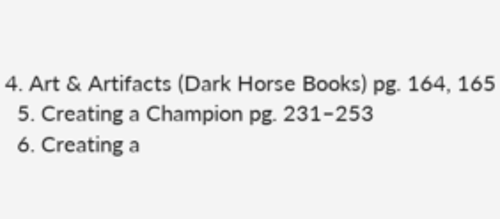4. Art & Artifacts (Dark Horse Books) pg. 164, 165
  5. Creating a Champion pg. 231–253
  6. Creating a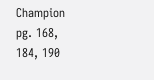Champion pg. 168, 184, 190